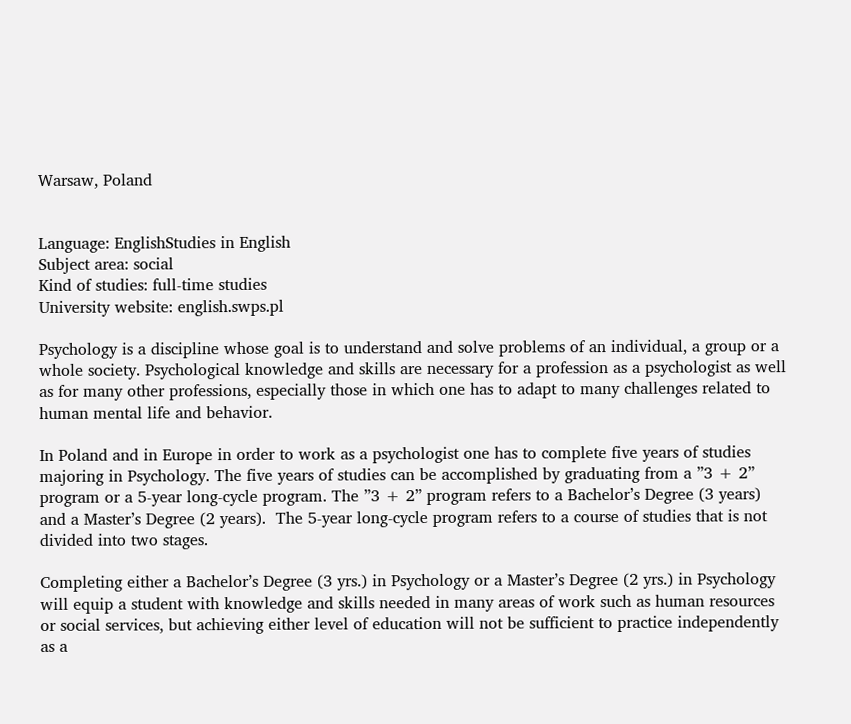Warsaw, Poland


Language: EnglishStudies in English
Subject area: social
Kind of studies: full-time studies
University website: english.swps.pl

Psychology is a discipline whose goal is to understand and solve problems of an individual, a group or a whole society. Psychological knowledge and skills are necessary for a profession as a psychologist as well as for many other professions, especially those in which one has to adapt to many challenges related to human mental life and behavior.

In Poland and in Europe in order to work as a psychologist one has to complete five years of studies majoring in Psychology. The five years of studies can be accomplished by graduating from a ”3 + 2” program or a 5-year long-cycle program. The ”3 + 2” program refers to a Bachelor’s Degree (3 years) and a Master’s Degree (2 years).  The 5-year long-cycle program refers to a course of studies that is not divided into two stages.

Completing either a Bachelor’s Degree (3 yrs.) in Psychology or a Master’s Degree (2 yrs.) in Psychology will equip a student with knowledge and skills needed in many areas of work such as human resources or social services, but achieving either level of education will not be sufficient to practice independently as a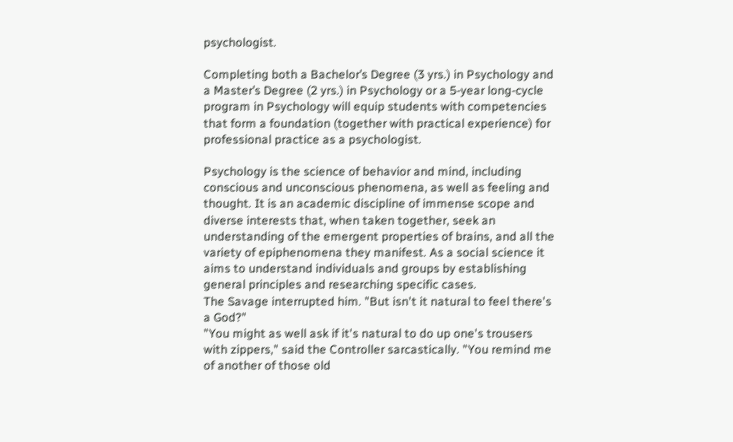psychologist.

Completing both a Bachelor’s Degree (3 yrs.) in Psychology and a Master’s Degree (2 yrs.) in Psychology or a 5-year long-cycle program in Psychology will equip students with competencies that form a foundation (together with practical experience) for professional practice as a psychologist.

Psychology is the science of behavior and mind, including conscious and unconscious phenomena, as well as feeling and thought. It is an academic discipline of immense scope and diverse interests that, when taken together, seek an understanding of the emergent properties of brains, and all the variety of epiphenomena they manifest. As a social science it aims to understand individuals and groups by establishing general principles and researching specific cases.
The Savage interrupted him. "But isn't it natural to feel there's a God?"
"You might as well ask if it's natural to do up one's trousers with zippers," said the Controller sarcastically. "You remind me of another of those old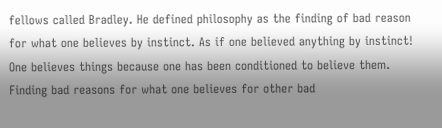fellows called Bradley. He defined philosophy as the finding of bad reason for what one believes by instinct. As if one believed anything by instinct! One believes things because one has been conditioned to believe them. Finding bad reasons for what one believes for other bad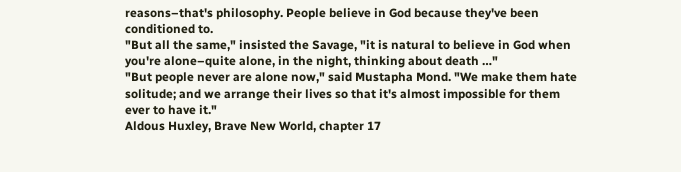reasons–that's philosophy. People believe in God because they've been conditioned to.
"But all the same," insisted the Savage, "it is natural to believe in God when you're alone–quite alone, in the night, thinking about death …"
"But people never are alone now," said Mustapha Mond. "We make them hate solitude; and we arrange their lives so that it's almost impossible for them ever to have it."
Aldous Huxley, Brave New World, chapter 17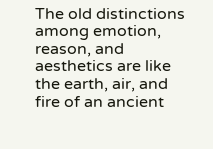The old distinctions among emotion, reason, and aesthetics are like the earth, air, and fire of an ancient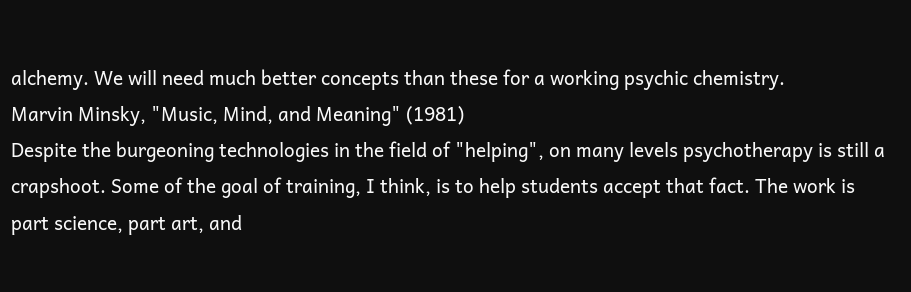alchemy. We will need much better concepts than these for a working psychic chemistry.
Marvin Minsky, "Music, Mind, and Meaning" (1981)
Despite the burgeoning technologies in the field of "helping", on many levels psychotherapy is still a crapshoot. Some of the goal of training, I think, is to help students accept that fact. The work is part science, part art, and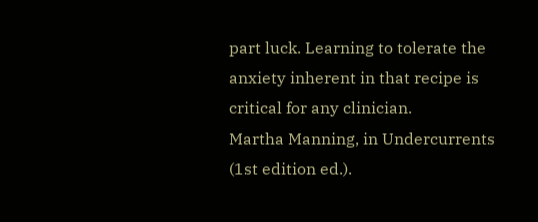part luck. Learning to tolerate the anxiety inherent in that recipe is critical for any clinician.
Martha Manning, in Undercurrents (1st edition ed.).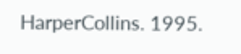HarperCollins. 1995.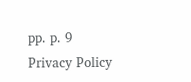pp. p. 9
Privacy Policy